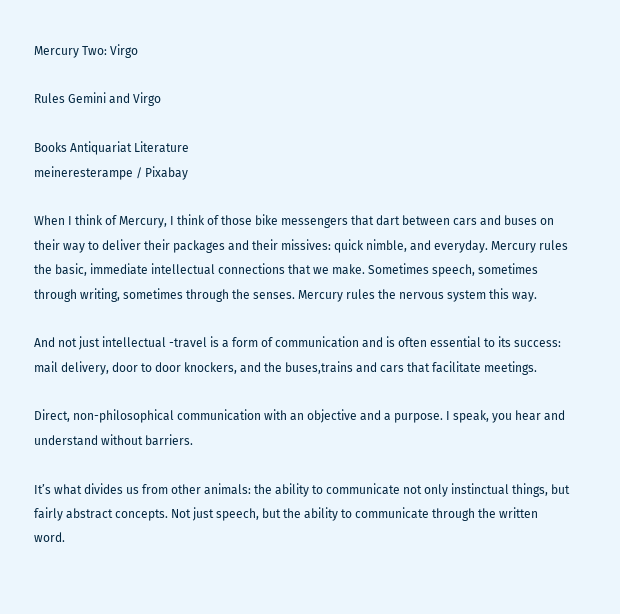Mercury Two: Virgo

Rules Gemini and Virgo

Books Antiquariat Literature
meineresterampe / Pixabay

When I think of Mercury, I think of those bike messengers that dart between cars and buses on their way to deliver their packages and their missives: quick nimble, and everyday. Mercury rules the basic, immediate intellectual connections that we make. Sometimes speech, sometimes through writing, sometimes through the senses. Mercury rules the nervous system this way.

And not just intellectual -travel is a form of communication and is often essential to its success: mail delivery, door to door knockers, and the buses,trains and cars that facilitate meetings.

Direct, non-philosophical communication with an objective and a purpose. I speak, you hear and understand without barriers.

It’s what divides us from other animals: the ability to communicate not only instinctual things, but fairly abstract concepts. Not just speech, but the ability to communicate through the written word.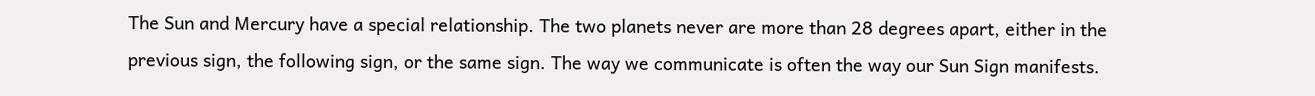The Sun and Mercury have a special relationship. The two planets never are more than 28 degrees apart, either in the previous sign, the following sign, or the same sign. The way we communicate is often the way our Sun Sign manifests.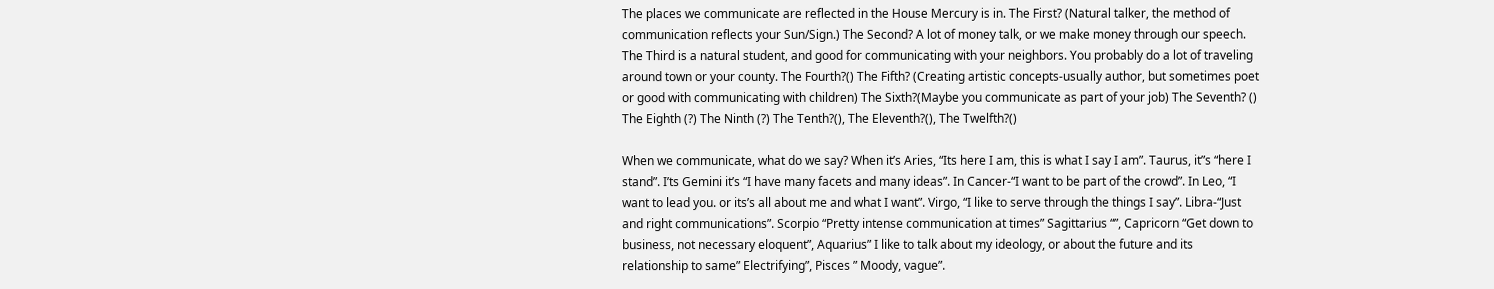The places we communicate are reflected in the House Mercury is in. The First? (Natural talker, the method of communication reflects your Sun/Sign.) The Second? A lot of money talk, or we make money through our speech. The Third is a natural student, and good for communicating with your neighbors. You probably do a lot of traveling around town or your county. The Fourth?() The Fifth? (Creating artistic concepts-usually author, but sometimes poet or good with communicating with children) The Sixth?(Maybe you communicate as part of your job) The Seventh? () The Eighth (?) The Ninth (?) The Tenth?(), The Eleventh?(), The Twelfth?()

When we communicate, what do we say? When it’s Aries, “Its here I am, this is what I say I am”. Taurus, it”s “here I stand”. I’ts Gemini it’s “I have many facets and many ideas”. In Cancer-“I want to be part of the crowd”. In Leo, “I want to lead you. or its’s all about me and what I want”. Virgo, “I like to serve through the things I say”. Libra-“Just and right communications”. Scorpio “Pretty intense communication at times” Sagittarius “”, Capricorn “Get down to business, not necessary eloquent”, Aquarius” I like to talk about my ideology, or about the future and its relationship to same” Electrifying”, Pisces ” Moody, vague”.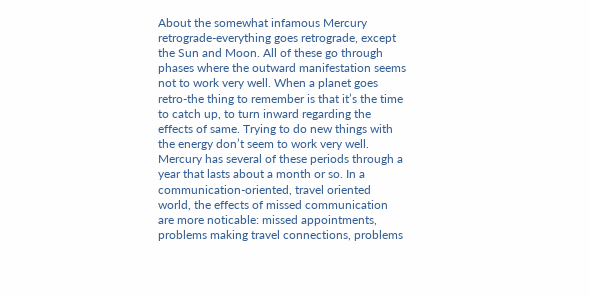About the somewhat infamous Mercury retrograde-everything goes retrograde, except the Sun and Moon. All of these go through phases where the outward manifestation seems not to work very well. When a planet goes retro-the thing to remember is that it’s the time to catch up, to turn inward regarding the effects of same. Trying to do new things with the energy don’t seem to work very well. Mercury has several of these periods through a year that lasts about a month or so. In a communication-oriented, travel oriented world, the effects of missed communication are more noticable: missed appointments, problems making travel connections, problems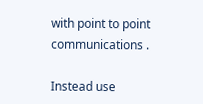with point to point communications .

Instead use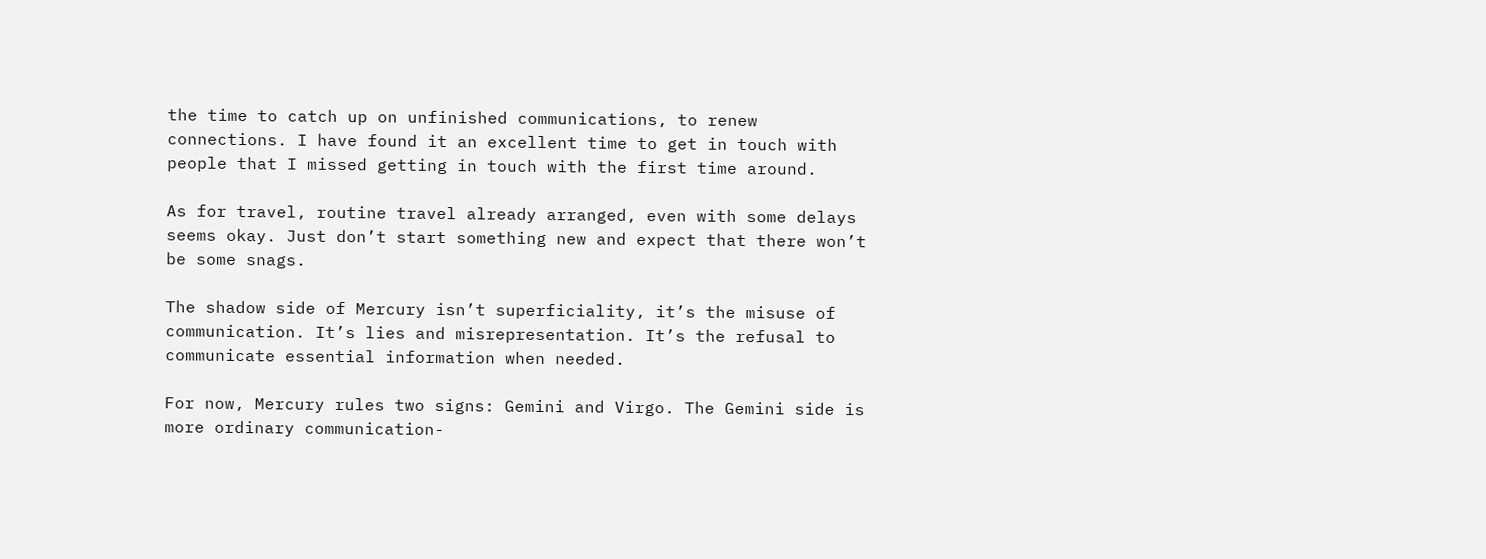the time to catch up on unfinished communications, to renew connections. I have found it an excellent time to get in touch with people that I missed getting in touch with the first time around.

As for travel, routine travel already arranged, even with some delays seems okay. Just don’t start something new and expect that there won’t be some snags.

The shadow side of Mercury isn’t superficiality, it’s the misuse of communication. It’s lies and misrepresentation. It’s the refusal to communicate essential information when needed.

For now, Mercury rules two signs: Gemini and Virgo. The Gemini side is more ordinary communication-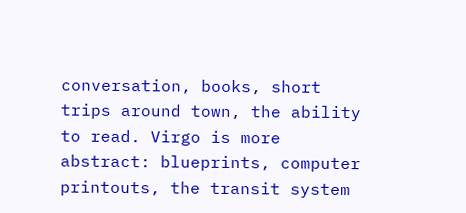conversation, books, short trips around town, the ability to read. Virgo is more abstract: blueprints, computer printouts, the transit system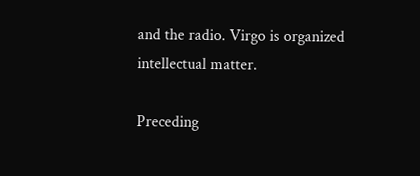and the radio. Virgo is organized intellectual matter.

Preceding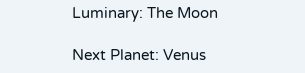Luminary: The Moon

Next Planet: Venus